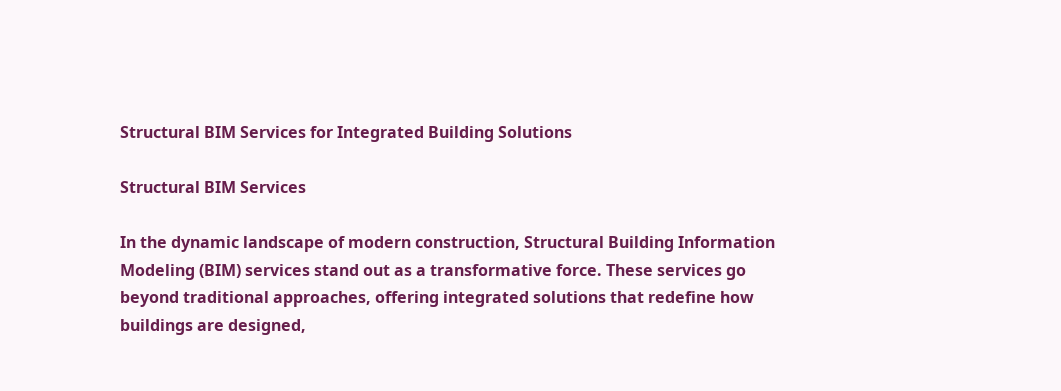Structural BIM Services for Integrated Building Solutions

Structural BIM Services

In the dynamic landscape of modern construction, Structural Building Information Modeling (BIM) services stand out as a transformative force. These services go beyond traditional approaches, offering integrated solutions that redefine how buildings are designed,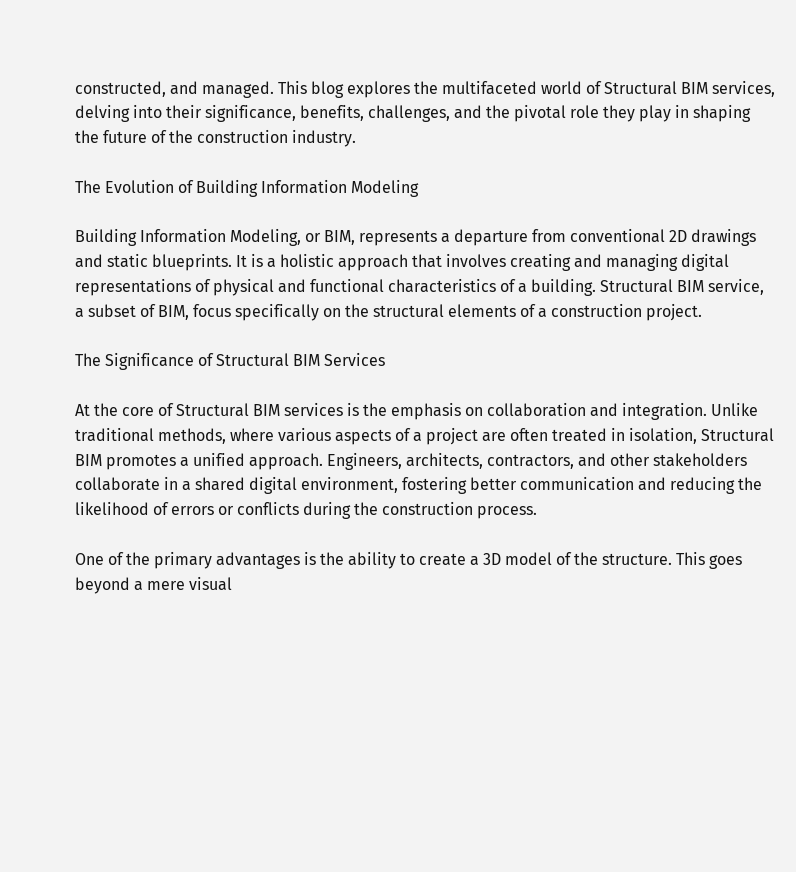constructed, and managed. This blog explores the multifaceted world of Structural BIM services, delving into their significance, benefits, challenges, and the pivotal role they play in shaping the future of the construction industry.

The Evolution of Building Information Modeling

Building Information Modeling, or BIM, represents a departure from conventional 2D drawings and static blueprints. It is a holistic approach that involves creating and managing digital representations of physical and functional characteristics of a building. Structural BIM service, a subset of BIM, focus specifically on the structural elements of a construction project.

The Significance of Structural BIM Services

At the core of Structural BIM services is the emphasis on collaboration and integration. Unlike traditional methods, where various aspects of a project are often treated in isolation, Structural BIM promotes a unified approach. Engineers, architects, contractors, and other stakeholders collaborate in a shared digital environment, fostering better communication and reducing the likelihood of errors or conflicts during the construction process.

One of the primary advantages is the ability to create a 3D model of the structure. This goes beyond a mere visual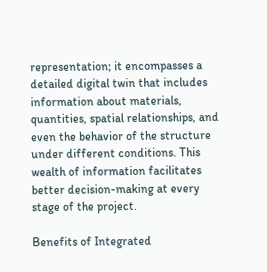representation; it encompasses a detailed digital twin that includes information about materials, quantities, spatial relationships, and even the behavior of the structure under different conditions. This wealth of information facilitates better decision-making at every stage of the project.

Benefits of Integrated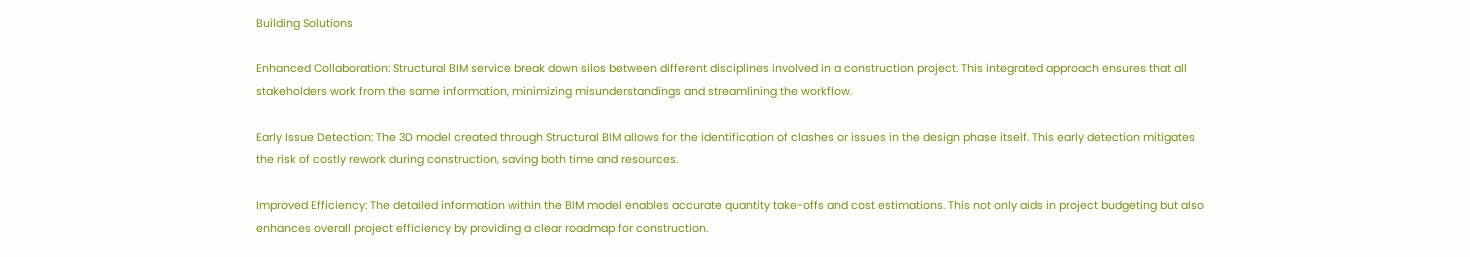Building Solutions

Enhanced Collaboration: Structural BIM service break down silos between different disciplines involved in a construction project. This integrated approach ensures that all stakeholders work from the same information, minimizing misunderstandings and streamlining the workflow.

Early Issue Detection: The 3D model created through Structural BIM allows for the identification of clashes or issues in the design phase itself. This early detection mitigates the risk of costly rework during construction, saving both time and resources.

Improved Efficiency: The detailed information within the BIM model enables accurate quantity take-offs and cost estimations. This not only aids in project budgeting but also enhances overall project efficiency by providing a clear roadmap for construction.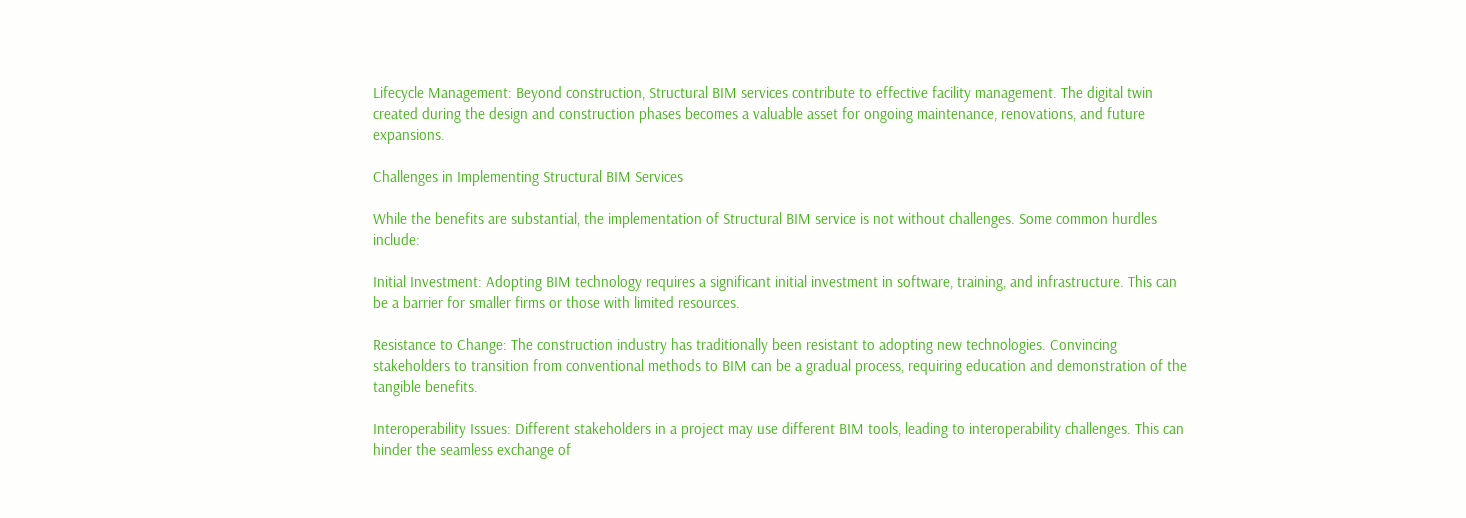Lifecycle Management: Beyond construction, Structural BIM services contribute to effective facility management. The digital twin created during the design and construction phases becomes a valuable asset for ongoing maintenance, renovations, and future expansions.

Challenges in Implementing Structural BIM Services

While the benefits are substantial, the implementation of Structural BIM service is not without challenges. Some common hurdles include:

Initial Investment: Adopting BIM technology requires a significant initial investment in software, training, and infrastructure. This can be a barrier for smaller firms or those with limited resources.

Resistance to Change: The construction industry has traditionally been resistant to adopting new technologies. Convincing stakeholders to transition from conventional methods to BIM can be a gradual process, requiring education and demonstration of the tangible benefits.

Interoperability Issues: Different stakeholders in a project may use different BIM tools, leading to interoperability challenges. This can hinder the seamless exchange of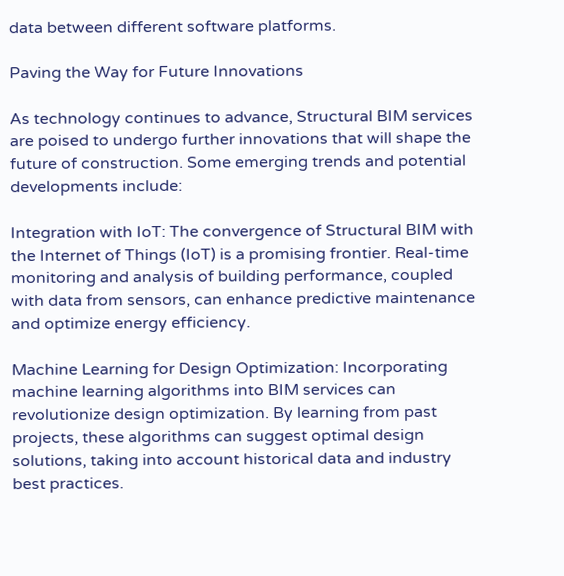data between different software platforms.

Paving the Way for Future Innovations

As technology continues to advance, Structural BIM services are poised to undergo further innovations that will shape the future of construction. Some emerging trends and potential developments include:

Integration with IoT: The convergence of Structural BIM with the Internet of Things (IoT) is a promising frontier. Real-time monitoring and analysis of building performance, coupled with data from sensors, can enhance predictive maintenance and optimize energy efficiency.

Machine Learning for Design Optimization: Incorporating machine learning algorithms into BIM services can revolutionize design optimization. By learning from past projects, these algorithms can suggest optimal design solutions, taking into account historical data and industry best practices.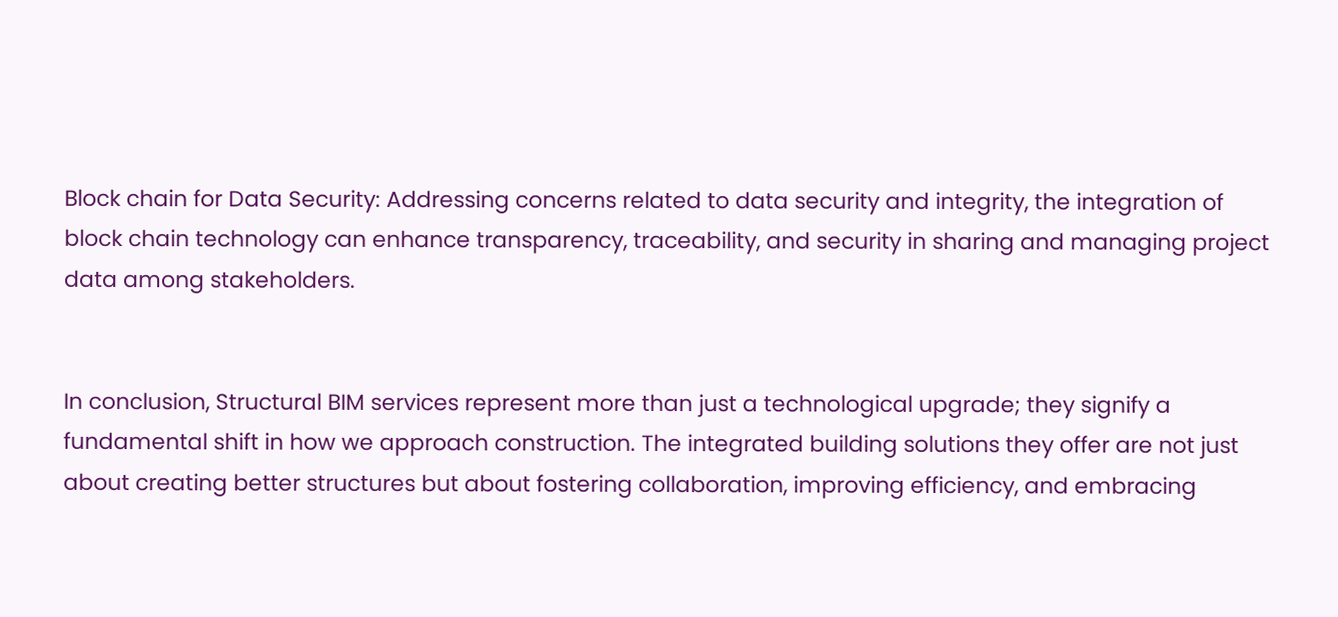Block chain for Data Security: Addressing concerns related to data security and integrity, the integration of block chain technology can enhance transparency, traceability, and security in sharing and managing project data among stakeholders.


In conclusion, Structural BIM services represent more than just a technological upgrade; they signify a fundamental shift in how we approach construction. The integrated building solutions they offer are not just about creating better structures but about fostering collaboration, improving efficiency, and embracing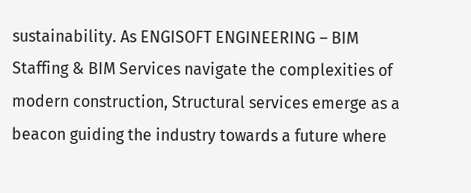sustainability. As ENGISOFT ENGINEERING – BIM Staffing & BIM Services navigate the complexities of modern construction, Structural services emerge as a beacon guiding the industry towards a future where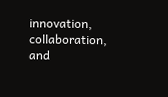innovation, collaboration, and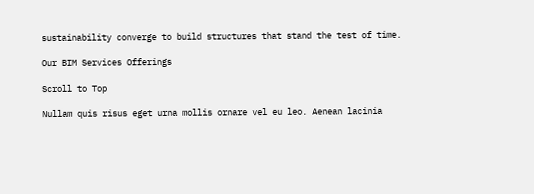sustainability converge to build structures that stand the test of time.

Our BIM Services Offerings

Scroll to Top

Nullam quis risus eget urna mollis ornare vel eu leo. Aenean lacinia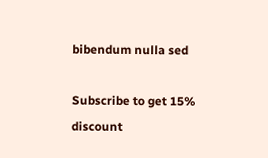bibendum nulla sed

Subscribe to get 15% discount